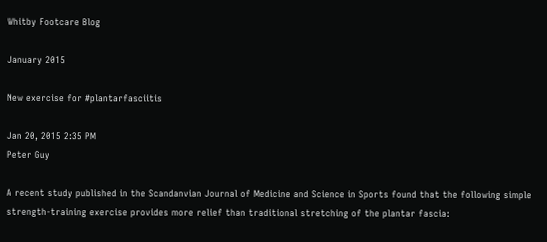Whitby Footcare Blog

January 2015

New exercise for #plantarfasciitis

Jan 20, 2015 2:35 PM
Peter Guy

A recent study published in the Scandanvian Journal of Medicine and Science in Sports found that the following simple strength-training exercise provides more relief than traditional stretching of the plantar fascia: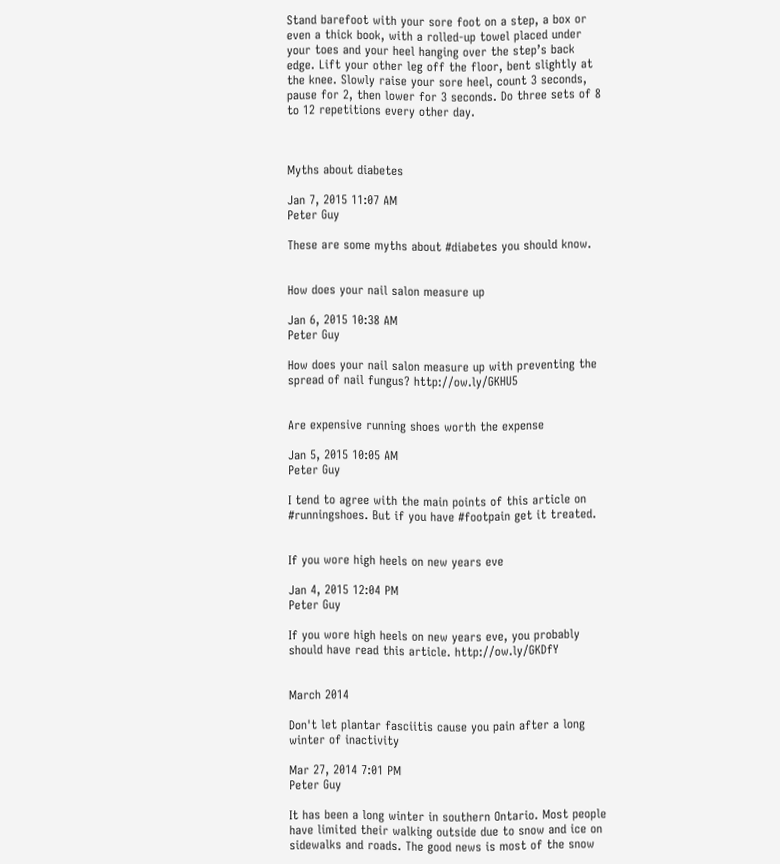Stand barefoot with your sore foot on a step, a box or even a thick book, with a rolled-up towel placed under your toes and your heel hanging over the step’s back edge. Lift your other leg off the floor, bent slightly at the knee. Slowly raise your sore heel, count 3 seconds, pause for 2, then lower for 3 seconds. Do three sets of 8 to 12 repetitions every other day.



Myths about diabetes

Jan 7, 2015 11:07 AM
Peter Guy

These are some myths about #diabetes you should know.


How does your nail salon measure up

Jan 6, 2015 10:38 AM
Peter Guy

How does your nail salon measure up with preventing the spread of nail fungus? http://ow.ly/GKHU5


Are expensive running shoes worth the expense

Jan 5, 2015 10:05 AM
Peter Guy

I tend to agree with the main points of this article on #runningshoes. But if you have #footpain get it treated.


If you wore high heels on new years eve

Jan 4, 2015 12:04 PM
Peter Guy

If you wore high heels on new years eve, you probably should have read this article. http://ow.ly/GKDfY


March 2014

Don't let plantar fasciitis cause you pain after a long winter of inactivity

Mar 27, 2014 7:01 PM
Peter Guy

It has been a long winter in southern Ontario. Most people have limited their walking outside due to snow and ice on sidewalks and roads. The good news is most of the snow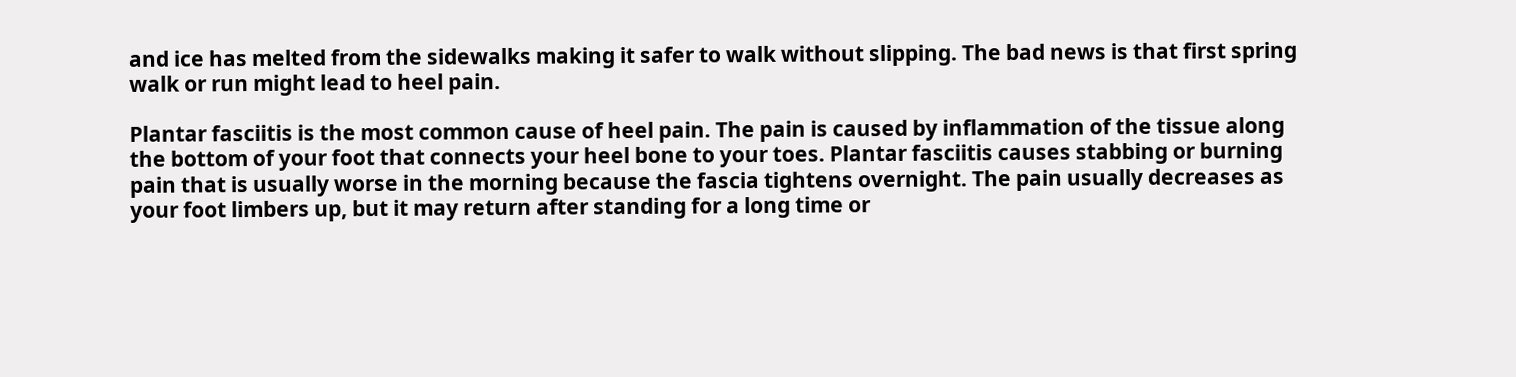and ice has melted from the sidewalks making it safer to walk without slipping. The bad news is that first spring walk or run might lead to heel pain.

Plantar fasciitis is the most common cause of heel pain. The pain is caused by inflammation of the tissue along the bottom of your foot that connects your heel bone to your toes. Plantar fasciitis causes stabbing or burning pain that is usually worse in the morning because the fascia tightens overnight. The pain usually decreases as your foot limbers up, but it may return after standing for a long time or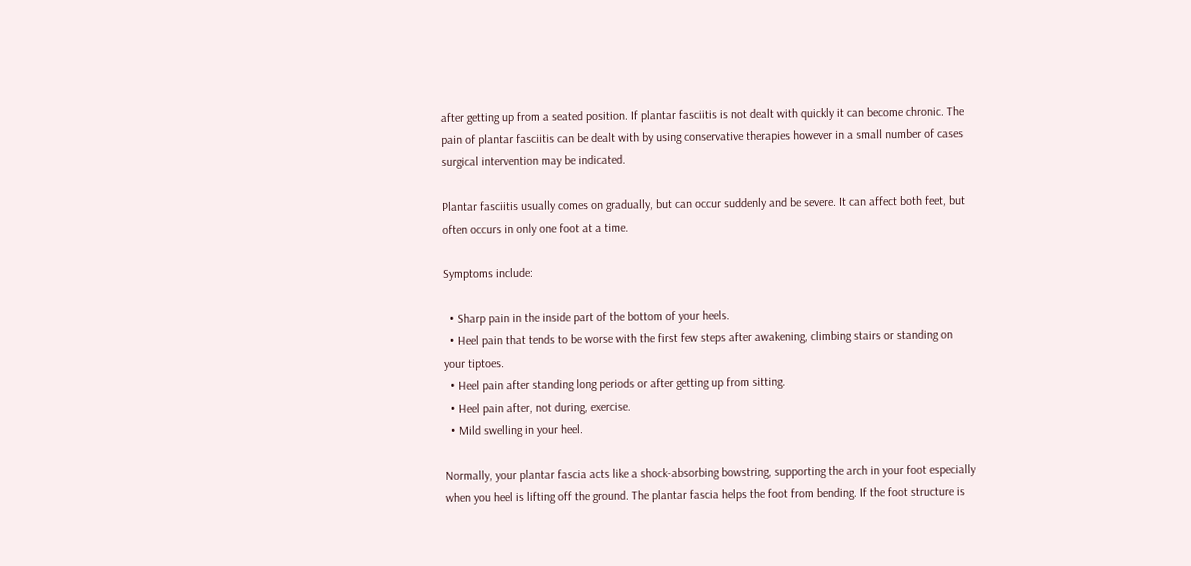after getting up from a seated position. If plantar fasciitis is not dealt with quickly it can become chronic. The pain of plantar fasciitis can be dealt with by using conservative therapies however in a small number of cases surgical intervention may be indicated.

Plantar fasciitis usually comes on gradually, but can occur suddenly and be severe. It can affect both feet, but often occurs in only one foot at a time.

Symptoms include:

  • Sharp pain in the inside part of the bottom of your heels.
  • Heel pain that tends to be worse with the first few steps after awakening, climbing stairs or standing on your tiptoes.
  • Heel pain after standing long periods or after getting up from sitting.
  • Heel pain after, not during, exercise.
  • Mild swelling in your heel.

Normally, your plantar fascia acts like a shock-absorbing bowstring, supporting the arch in your foot especially when you heel is lifting off the ground. The plantar fascia helps the foot from bending. If the foot structure is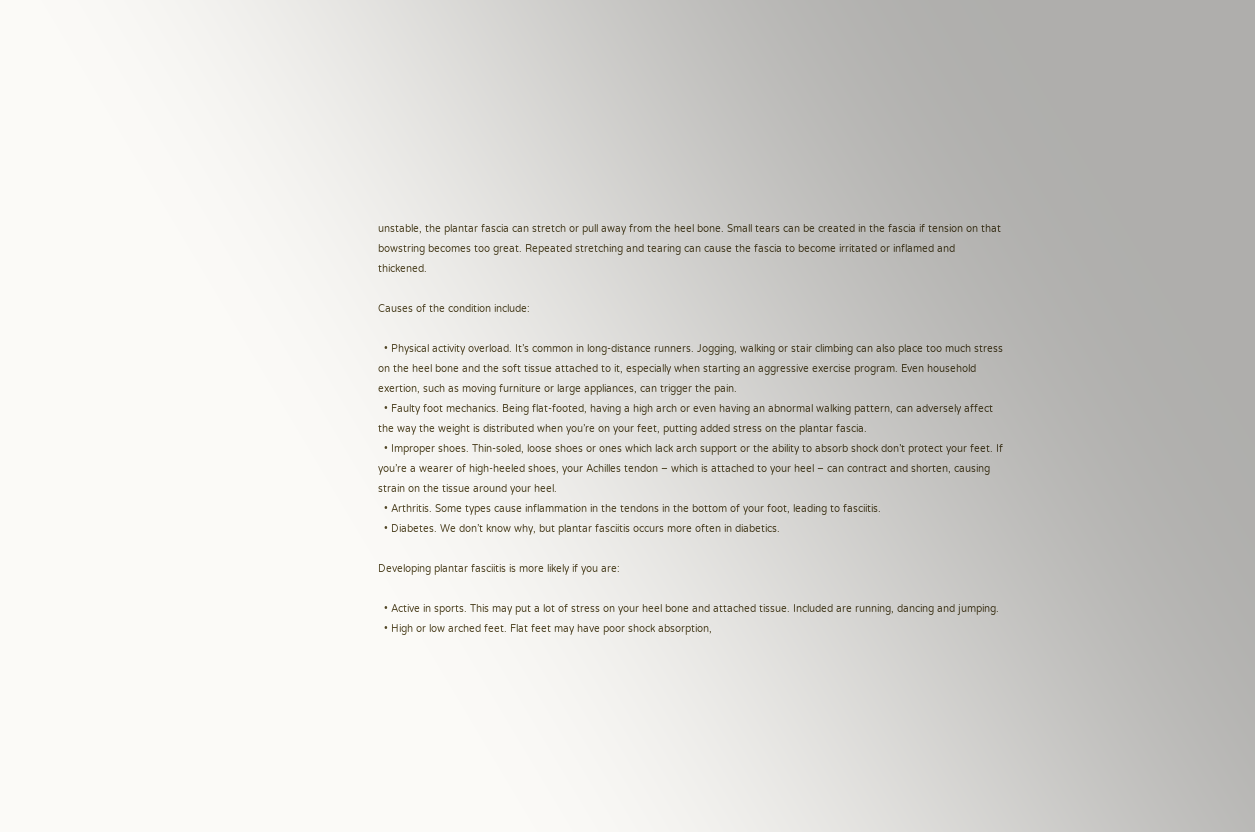unstable, the plantar fascia can stretch or pull away from the heel bone. Small tears can be created in the fascia if tension on that bowstring becomes too great. Repeated stretching and tearing can cause the fascia to become irritated or inflamed and thickened.

Causes of the condition include:

  • Physical activity overload. It’s common in long-distance runners. Jogging, walking or stair climbing can also place too much stress on the heel bone and the soft tissue attached to it, especially when starting an aggressive exercise program. Even household exertion, such as moving furniture or large appliances, can trigger the pain.
  • Faulty foot mechanics. Being flat-footed, having a high arch or even having an abnormal walking pattern, can adversely affect the way the weight is distributed when you’re on your feet, putting added stress on the plantar fascia.
  • Improper shoes. Thin-soled, loose shoes or ones which lack arch support or the ability to absorb shock don’t protect your feet. If you’re a wearer of high-heeled shoes, your Achilles tendon – which is attached to your heel – can contract and shorten, causing strain on the tissue around your heel.
  • Arthritis. Some types cause inflammation in the tendons in the bottom of your foot, leading to fasciitis.
  • Diabetes. We don’t know why, but plantar fasciitis occurs more often in diabetics.

Developing plantar fasciitis is more likely if you are:

  • Active in sports. This may put a lot of stress on your heel bone and attached tissue. Included are running, dancing and jumping.
  • High or low arched feet. Flat feet may have poor shock absorption,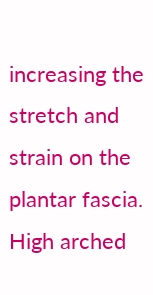increasing the stretch and strain on the plantar fascia. High arched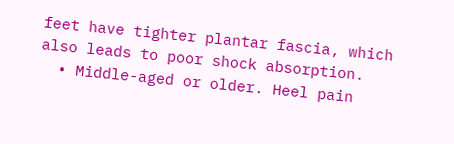feet have tighter plantar fascia, which also leads to poor shock absorption.
  • Middle-aged or older. Heel pain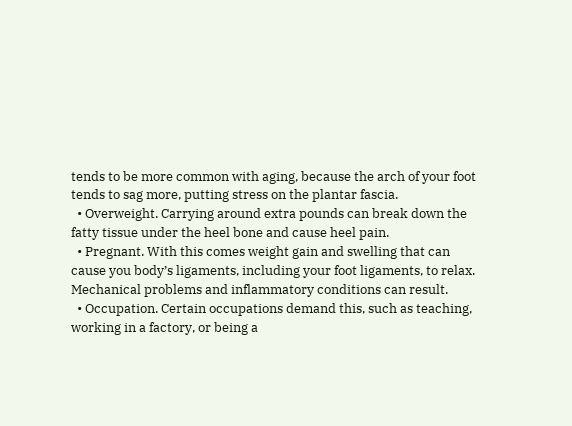tends to be more common with aging, because the arch of your foot tends to sag more, putting stress on the plantar fascia.
  • Overweight. Carrying around extra pounds can break down the fatty tissue under the heel bone and cause heel pain.
  • Pregnant. With this comes weight gain and swelling that can cause you body’s ligaments, including your foot ligaments, to relax. Mechanical problems and inflammatory conditions can result.
  • Occupation. Certain occupations demand this, such as teaching, working in a factory, or being a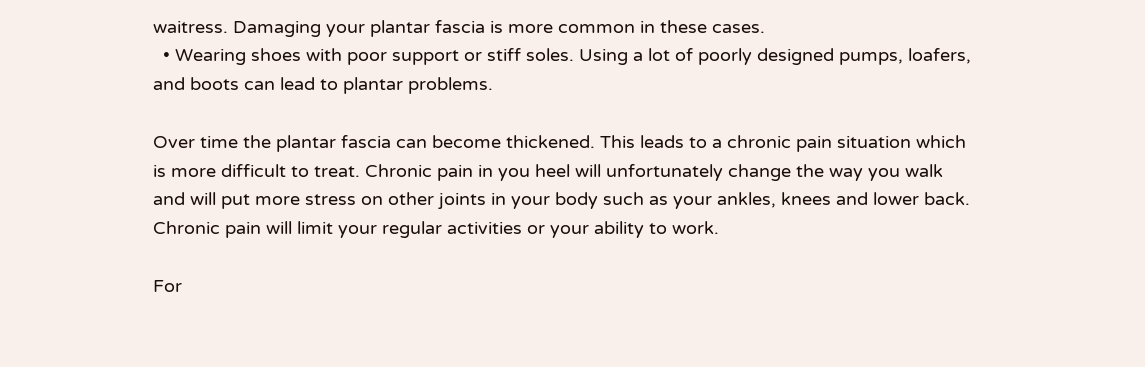waitress. Damaging your plantar fascia is more common in these cases.
  • Wearing shoes with poor support or stiff soles. Using a lot of poorly designed pumps, loafers, and boots can lead to plantar problems.

Over time the plantar fascia can become thickened. This leads to a chronic pain situation which is more difficult to treat. Chronic pain in you heel will unfortunately change the way you walk and will put more stress on other joints in your body such as your ankles, knees and lower back. Chronic pain will limit your regular activities or your ability to work.

For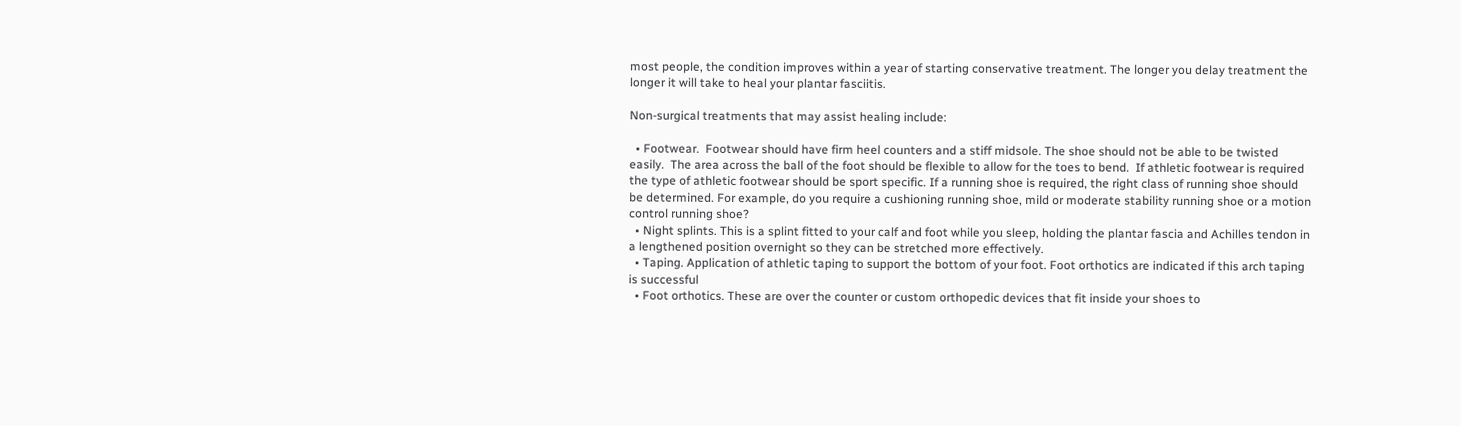most people, the condition improves within a year of starting conservative treatment. The longer you delay treatment the longer it will take to heal your plantar fasciitis.

Non-surgical treatments that may assist healing include:

  • Footwear.  Footwear should have firm heel counters and a stiff midsole. The shoe should not be able to be twisted easily.  The area across the ball of the foot should be flexible to allow for the toes to bend.  If athletic footwear is required the type of athletic footwear should be sport specific. If a running shoe is required, the right class of running shoe should be determined. For example, do you require a cushioning running shoe, mild or moderate stability running shoe or a motion control running shoe?
  • Night splints. This is a splint fitted to your calf and foot while you sleep, holding the plantar fascia and Achilles tendon in a lengthened position overnight so they can be stretched more effectively.
  • Taping. Application of athletic taping to support the bottom of your foot. Foot orthotics are indicated if this arch taping is successful
  • Foot orthotics. These are over the counter or custom orthopedic devices that fit inside your shoes to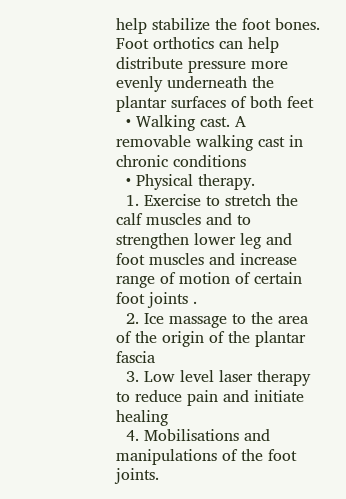help stabilize the foot bones. Foot orthotics can help distribute pressure more evenly underneath the plantar surfaces of both feet
  • Walking cast. A removable walking cast in chronic conditions
  • Physical therapy.
  1. Exercise to stretch the calf muscles and to strengthen lower leg and foot muscles and increase range of motion of certain foot joints .
  2. Ice massage to the area of the origin of the plantar fascia
  3. Low level laser therapy to reduce pain and initiate healing
  4. Mobilisations and manipulations of the foot joints.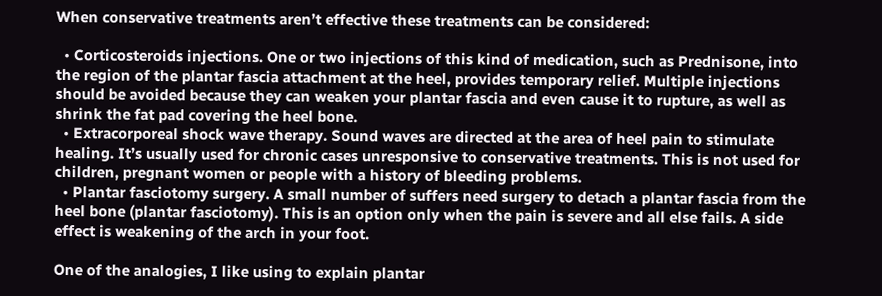When conservative treatments aren’t effective these treatments can be considered:

  • Corticosteroids injections. One or two injections of this kind of medication, such as Prednisone, into the region of the plantar fascia attachment at the heel, provides temporary relief. Multiple injections should be avoided because they can weaken your plantar fascia and even cause it to rupture, as well as shrink the fat pad covering the heel bone.
  • Extracorporeal shock wave therapy. Sound waves are directed at the area of heel pain to stimulate healing. It’s usually used for chronic cases unresponsive to conservative treatments. This is not used for children, pregnant women or people with a history of bleeding problems.
  • Plantar fasciotomy surgery. A small number of suffers need surgery to detach a plantar fascia from the heel bone (plantar fasciotomy). This is an option only when the pain is severe and all else fails. A side effect is weakening of the arch in your foot.

One of the analogies, I like using to explain plantar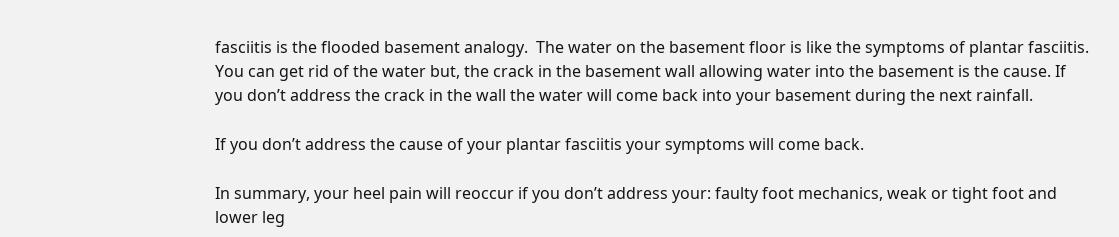fasciitis is the flooded basement analogy.  The water on the basement floor is like the symptoms of plantar fasciitis. You can get rid of the water but, the crack in the basement wall allowing water into the basement is the cause. If you don’t address the crack in the wall the water will come back into your basement during the next rainfall.

If you don’t address the cause of your plantar fasciitis your symptoms will come back.

In summary, your heel pain will reoccur if you don’t address your: faulty foot mechanics, weak or tight foot and lower leg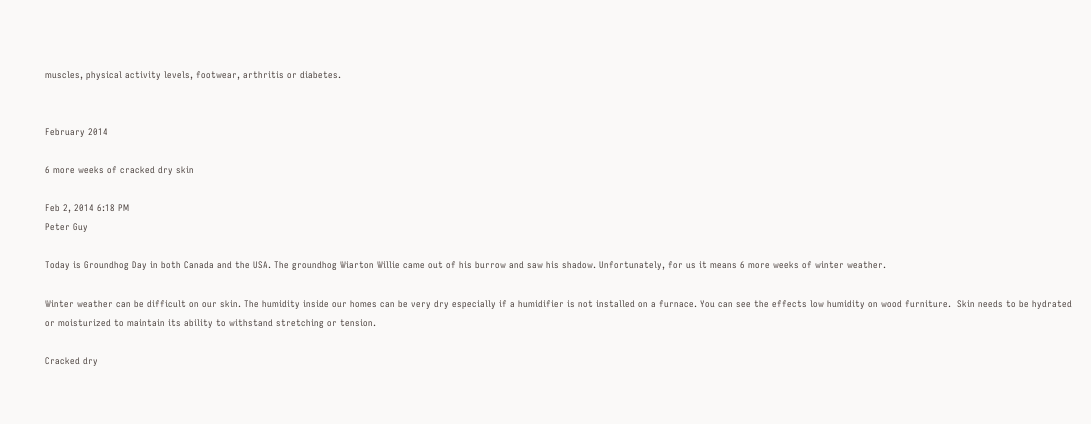muscles, physical activity levels, footwear, arthritis or diabetes.


February 2014

6 more weeks of cracked dry skin

Feb 2, 2014 6:18 PM
Peter Guy

Today is Groundhog Day in both Canada and the USA. The groundhog Wiarton Willie came out of his burrow and saw his shadow. Unfortunately, for us it means 6 more weeks of winter weather.

Winter weather can be difficult on our skin. The humidity inside our homes can be very dry especially if a humidifier is not installed on a furnace. You can see the effects low humidity on wood furniture.  Skin needs to be hydrated or moisturized to maintain its ability to withstand stretching or tension.

Cracked dry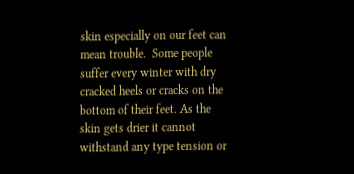skin especially on our feet can mean trouble.  Some people suffer every winter with dry cracked heels or cracks on the bottom of their feet. As the skin gets drier it cannot withstand any type tension or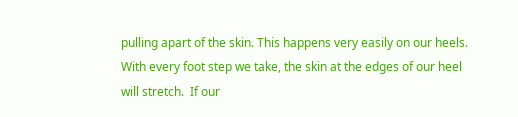pulling apart of the skin. This happens very easily on our heels. With every foot step we take, the skin at the edges of our heel will stretch.  If our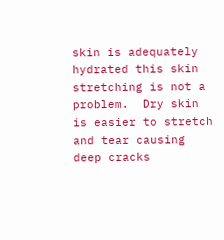skin is adequately hydrated this skin stretching is not a problem.  Dry skin is easier to stretch and tear causing deep cracks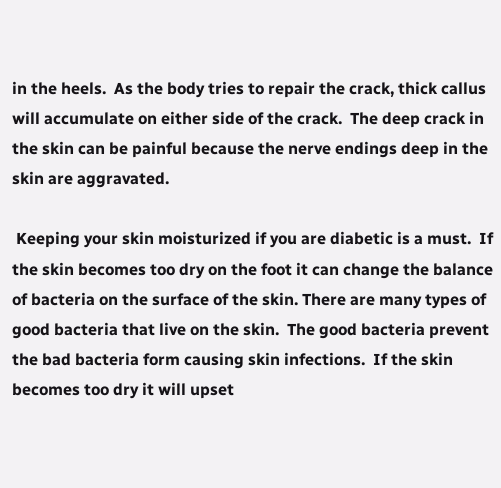in the heels.  As the body tries to repair the crack, thick callus will accumulate on either side of the crack.  The deep crack in the skin can be painful because the nerve endings deep in the skin are aggravated.

 Keeping your skin moisturized if you are diabetic is a must.  If the skin becomes too dry on the foot it can change the balance of bacteria on the surface of the skin. There are many types of good bacteria that live on the skin.  The good bacteria prevent the bad bacteria form causing skin infections.  If the skin becomes too dry it will upset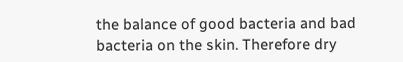the balance of good bacteria and bad bacteria on the skin. Therefore dry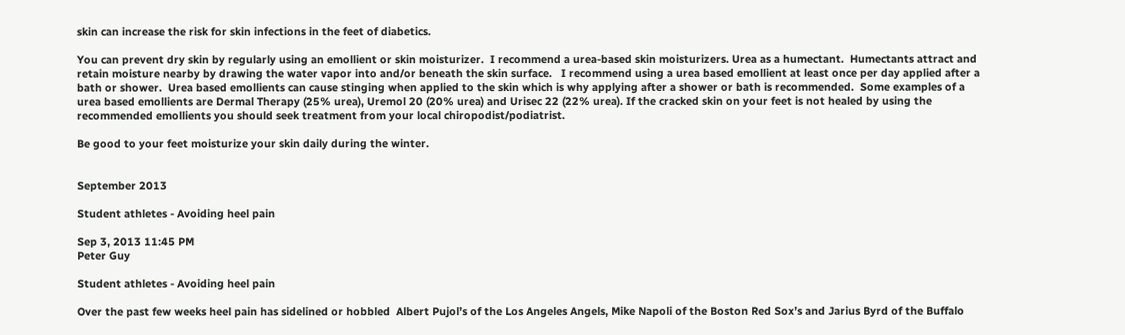skin can increase the risk for skin infections in the feet of diabetics.

You can prevent dry skin by regularly using an emollient or skin moisturizer.  I recommend a urea-based skin moisturizers. Urea as a humectant.  Humectants attract and retain moisture nearby by drawing the water vapor into and/or beneath the skin surface.   I recommend using a urea based emollient at least once per day applied after a bath or shower.  Urea based emollients can cause stinging when applied to the skin which is why applying after a shower or bath is recommended.  Some examples of a urea based emollients are Dermal Therapy (25% urea), Uremol 20 (20% urea) and Urisec 22 (22% urea). If the cracked skin on your feet is not healed by using the recommended emollients you should seek treatment from your local chiropodist/podiatrist.

Be good to your feet moisturize your skin daily during the winter.


September 2013

Student athletes - Avoiding heel pain

Sep 3, 2013 11:45 PM
Peter Guy

Student athletes - Avoiding heel pain

Over the past few weeks heel pain has sidelined or hobbled  Albert Pujol’s of the Los Angeles Angels, Mike Napoli of the Boston Red Sox’s and Jarius Byrd of the Buffalo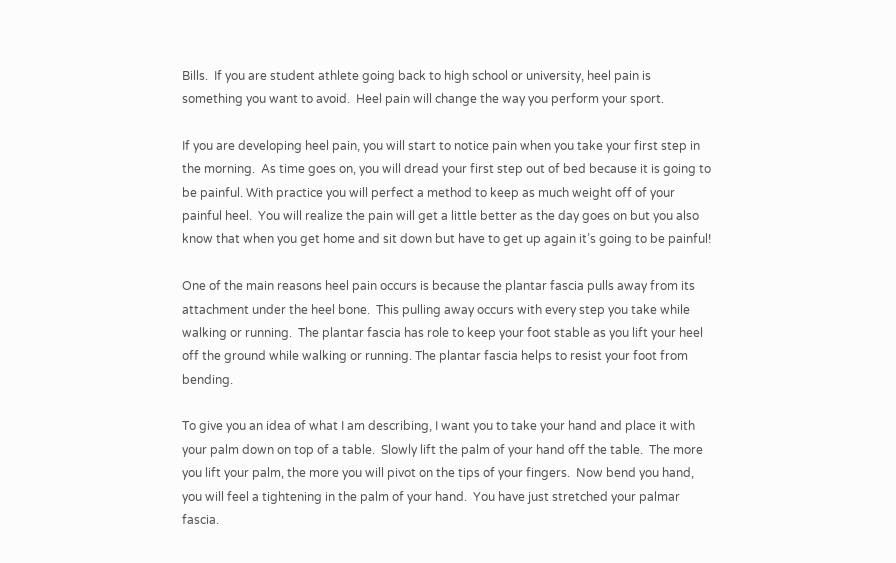Bills.  If you are student athlete going back to high school or university, heel pain is something you want to avoid.  Heel pain will change the way you perform your sport.

If you are developing heel pain, you will start to notice pain when you take your first step in the morning.  As time goes on, you will dread your first step out of bed because it is going to be painful. With practice you will perfect a method to keep as much weight off of your painful heel.  You will realize the pain will get a little better as the day goes on but you also know that when you get home and sit down but have to get up again it’s going to be painful!

One of the main reasons heel pain occurs is because the plantar fascia pulls away from its attachment under the heel bone.  This pulling away occurs with every step you take while walking or running.  The plantar fascia has role to keep your foot stable as you lift your heel off the ground while walking or running. The plantar fascia helps to resist your foot from bending.

To give you an idea of what I am describing, I want you to take your hand and place it with your palm down on top of a table.  Slowly lift the palm of your hand off the table.  The more you lift your palm, the more you will pivot on the tips of your fingers.  Now bend you hand, you will feel a tightening in the palm of your hand.  You have just stretched your palmar fascia.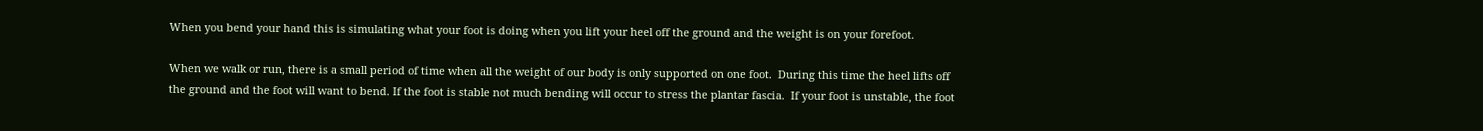When you bend your hand this is simulating what your foot is doing when you lift your heel off the ground and the weight is on your forefoot.

When we walk or run, there is a small period of time when all the weight of our body is only supported on one foot.  During this time the heel lifts off the ground and the foot will want to bend. If the foot is stable not much bending will occur to stress the plantar fascia.  If your foot is unstable, the foot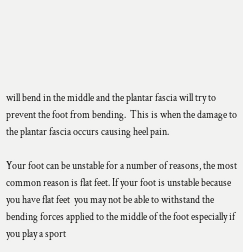will bend in the middle and the plantar fascia will try to prevent the foot from bending.  This is when the damage to the plantar fascia occurs causing heel pain.

Your foot can be unstable for a number of reasons, the most common reason is flat feet. If your foot is unstable because you have flat feet  you may not be able to withstand the bending forces applied to the middle of the foot especially if you play a sport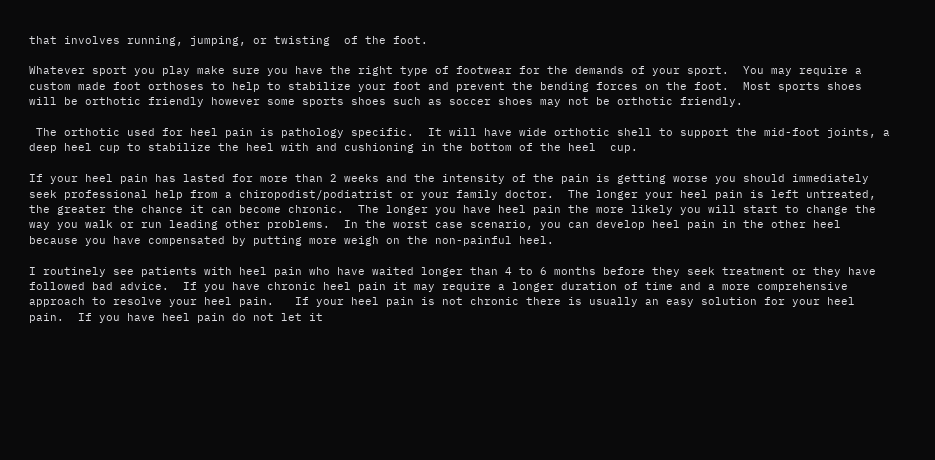that involves running, jumping, or twisting  of the foot.

Whatever sport you play make sure you have the right type of footwear for the demands of your sport.  You may require a custom made foot orthoses to help to stabilize your foot and prevent the bending forces on the foot.  Most sports shoes will be orthotic friendly however some sports shoes such as soccer shoes may not be orthotic friendly.

 The orthotic used for heel pain is pathology specific.  It will have wide orthotic shell to support the mid-foot joints, a deep heel cup to stabilize the heel with and cushioning in the bottom of the heel  cup.

If your heel pain has lasted for more than 2 weeks and the intensity of the pain is getting worse you should immediately seek professional help from a chiropodist/podiatrist or your family doctor.  The longer your heel pain is left untreated, the greater the chance it can become chronic.  The longer you have heel pain the more likely you will start to change the way you walk or run leading other problems.  In the worst case scenario, you can develop heel pain in the other heel because you have compensated by putting more weigh on the non-painful heel.

I routinely see patients with heel pain who have waited longer than 4 to 6 months before they seek treatment or they have followed bad advice.  If you have chronic heel pain it may require a longer duration of time and a more comprehensive approach to resolve your heel pain.   If your heel pain is not chronic there is usually an easy solution for your heel pain.  If you have heel pain do not let it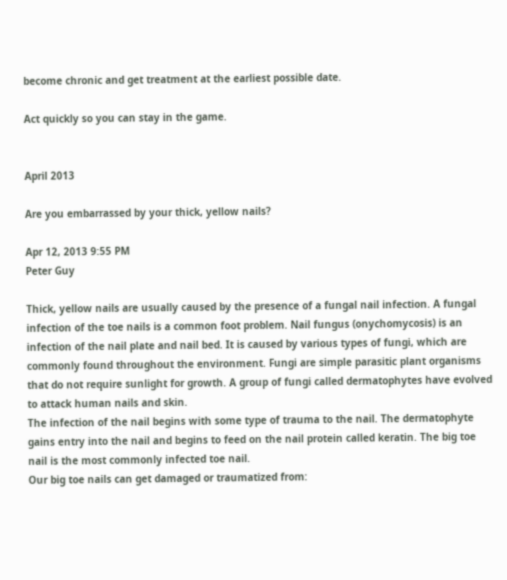become chronic and get treatment at the earliest possible date.

Act quickly so you can stay in the game.


April 2013

Are you embarrassed by your thick, yellow nails?

Apr 12, 2013 9:55 PM
Peter Guy

Thick, yellow nails are usually caused by the presence of a fungal nail infection. A fungal infection of the toe nails is a common foot problem. Nail fungus (onychomycosis) is an infection of the nail plate and nail bed. It is caused by various types of fungi, which are commonly found throughout the environment. Fungi are simple parasitic plant organisms that do not require sunlight for growth. A group of fungi called dermatophytes have evolved to attack human nails and skin.
The infection of the nail begins with some type of trauma to the nail. The dermatophyte gains entry into the nail and begins to feed on the nail protein called keratin. The big toe nail is the most commonly infected toe nail.
Our big toe nails can get damaged or traumatized from: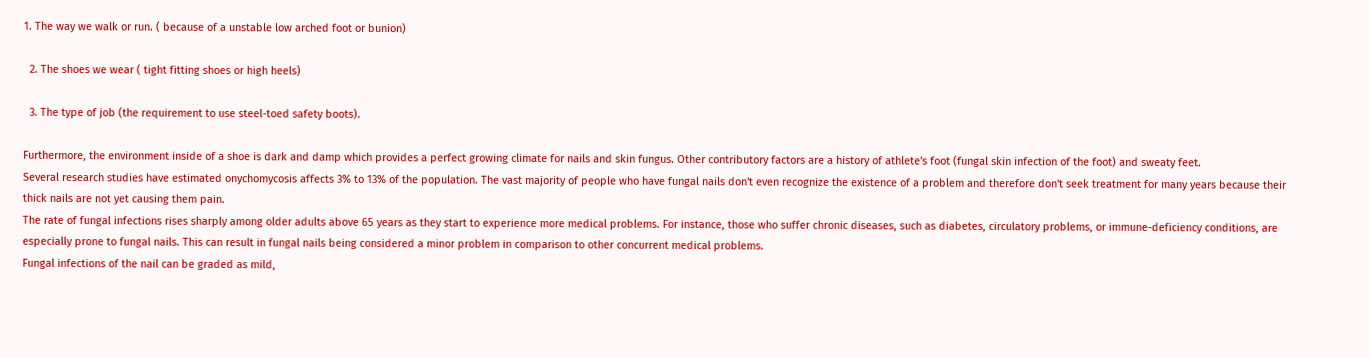1. The way we walk or run. ( because of a unstable low arched foot or bunion)

  2. The shoes we wear ( tight fitting shoes or high heels)

  3. The type of job (the requirement to use steel-toed safety boots).

Furthermore, the environment inside of a shoe is dark and damp which provides a perfect growing climate for nails and skin fungus. Other contributory factors are a history of athlete's foot (fungal skin infection of the foot) and sweaty feet.
Several research studies have estimated onychomycosis affects 3% to 13% of the population. The vast majority of people who have fungal nails don't even recognize the existence of a problem and therefore don't seek treatment for many years because their thick nails are not yet causing them pain.
The rate of fungal infections rises sharply among older adults above 65 years as they start to experience more medical problems. For instance, those who suffer chronic diseases, such as diabetes, circulatory problems, or immune-deficiency conditions, are especially prone to fungal nails. This can result in fungal nails being considered a minor problem in comparison to other concurrent medical problems.
Fungal infections of the nail can be graded as mild,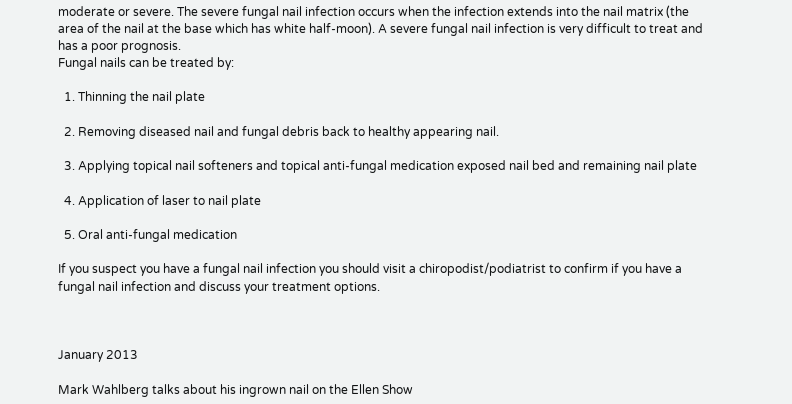moderate or severe. The severe fungal nail infection occurs when the infection extends into the nail matrix (the area of the nail at the base which has white half-moon). A severe fungal nail infection is very difficult to treat and has a poor prognosis.
Fungal nails can be treated by:

  1. Thinning the nail plate

  2. Removing diseased nail and fungal debris back to healthy appearing nail.

  3. Applying topical nail softeners and topical anti-fungal medication exposed nail bed and remaining nail plate

  4. Application of laser to nail plate

  5. Oral anti-fungal medication

If you suspect you have a fungal nail infection you should visit a chiropodist/podiatrist to confirm if you have a fungal nail infection and discuss your treatment options.



January 2013

Mark Wahlberg talks about his ingrown nail on the Ellen Show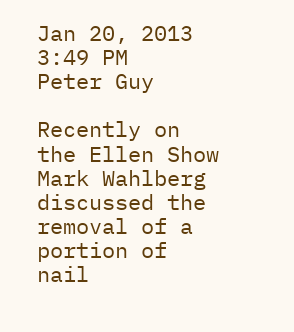Jan 20, 2013 3:49 PM
Peter Guy

Recently on the Ellen Show Mark Wahlberg discussed the removal of a portion of nail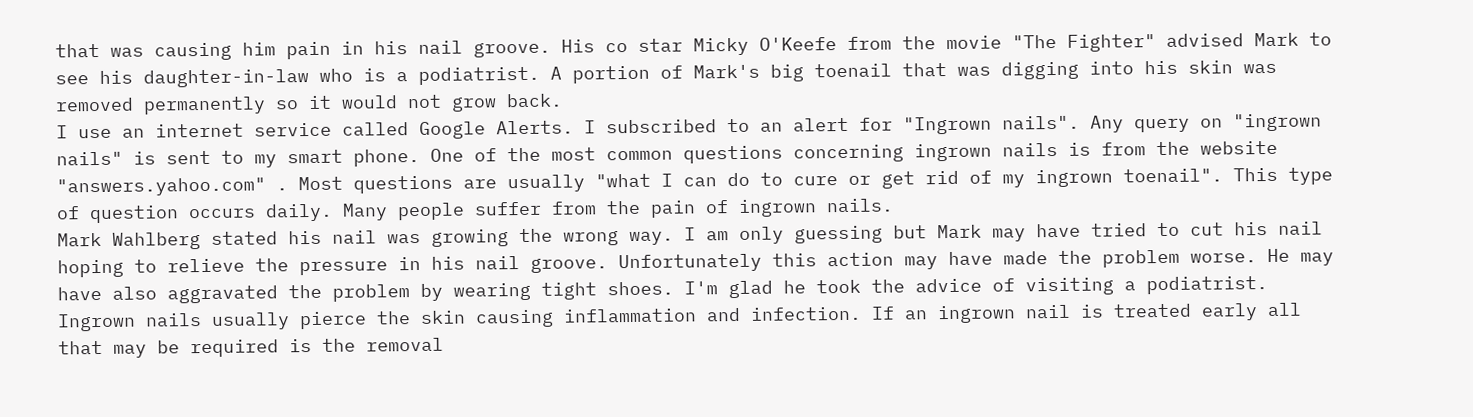that was causing him pain in his nail groove. His co star Micky O'Keefe from the movie "The Fighter" advised Mark to see his daughter-in-law who is a podiatrist. A portion of Mark's big toenail that was digging into his skin was removed permanently so it would not grow back.
I use an internet service called Google Alerts. I subscribed to an alert for "Ingrown nails". Any query on "ingrown nails" is sent to my smart phone. One of the most common questions concerning ingrown nails is from the website "answers.yahoo.com" . Most questions are usually "what I can do to cure or get rid of my ingrown toenail". This type of question occurs daily. Many people suffer from the pain of ingrown nails.
Mark Wahlberg stated his nail was growing the wrong way. I am only guessing but Mark may have tried to cut his nail hoping to relieve the pressure in his nail groove. Unfortunately this action may have made the problem worse. He may have also aggravated the problem by wearing tight shoes. I'm glad he took the advice of visiting a podiatrist.
Ingrown nails usually pierce the skin causing inflammation and infection. If an ingrown nail is treated early all that may be required is the removal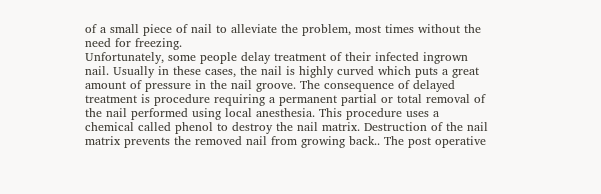of a small piece of nail to alleviate the problem, most times without the need for freezing.
Unfortunately, some people delay treatment of their infected ingrown nail. Usually in these cases, the nail is highly curved which puts a great amount of pressure in the nail groove. The consequence of delayed treatment is procedure requiring a permanent partial or total removal of the nail performed using local anesthesia. This procedure uses a chemical called phenol to destroy the nail matrix. Destruction of the nail matrix prevents the removed nail from growing back.. The post operative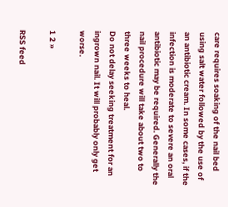care requires soaking of the nail bed using salt water followed by the use of an antibiotic cream. In some cases, if the infection is moderate to severe an oral antibiotic may be required. Generally the nail procedure will take about two to three weeks to heal.
Do not delay seeking treatment for an ingrown nail. It will probably only get worse.

1 2 »

RSS feed